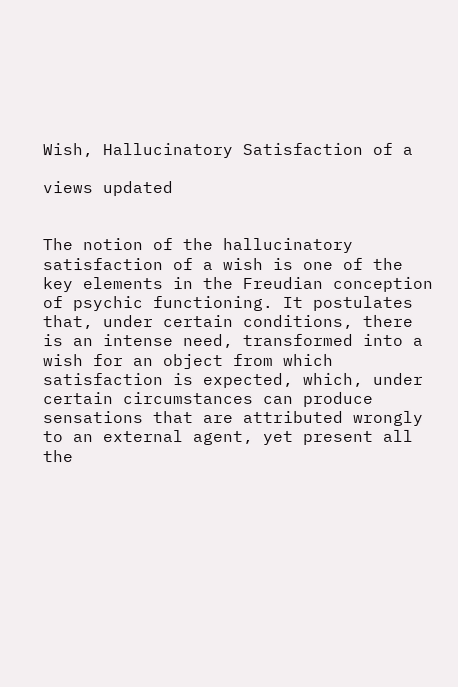Wish, Hallucinatory Satisfaction of a

views updated


The notion of the hallucinatory satisfaction of a wish is one of the key elements in the Freudian conception of psychic functioning. It postulates that, under certain conditions, there is an intense need, transformed into a wish for an object from which satisfaction is expected, which, under certain circumstances can produce sensations that are attributed wrongly to an external agent, yet present all the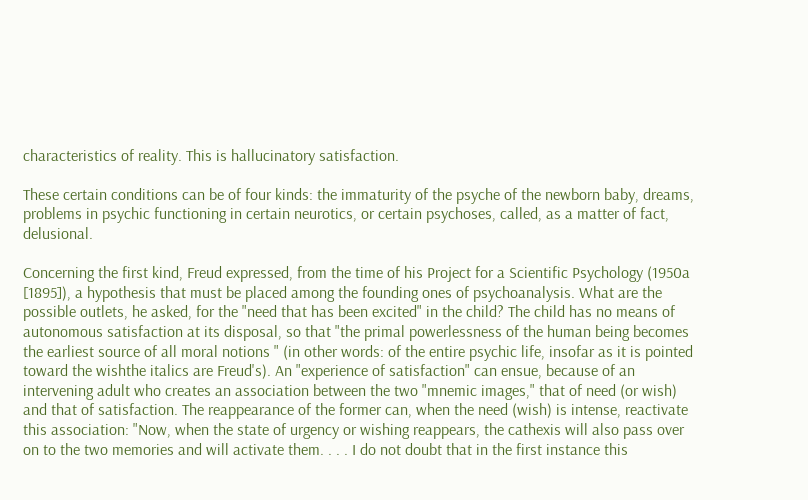characteristics of reality. This is hallucinatory satisfaction.

These certain conditions can be of four kinds: the immaturity of the psyche of the newborn baby, dreams, problems in psychic functioning in certain neurotics, or certain psychoses, called, as a matter of fact, delusional.

Concerning the first kind, Freud expressed, from the time of his Project for a Scientific Psychology (1950a [1895]), a hypothesis that must be placed among the founding ones of psychoanalysis. What are the possible outlets, he asked, for the "need that has been excited" in the child? The child has no means of autonomous satisfaction at its disposal, so that "the primal powerlessness of the human being becomes the earliest source of all moral notions " (in other words: of the entire psychic life, insofar as it is pointed toward the wishthe italics are Freud's). An "experience of satisfaction" can ensue, because of an intervening adult who creates an association between the two "mnemic images," that of need (or wish) and that of satisfaction. The reappearance of the former can, when the need (wish) is intense, reactivate this association: "Now, when the state of urgency or wishing reappears, the cathexis will also pass over on to the two memories and will activate them. . . . I do not doubt that in the first instance this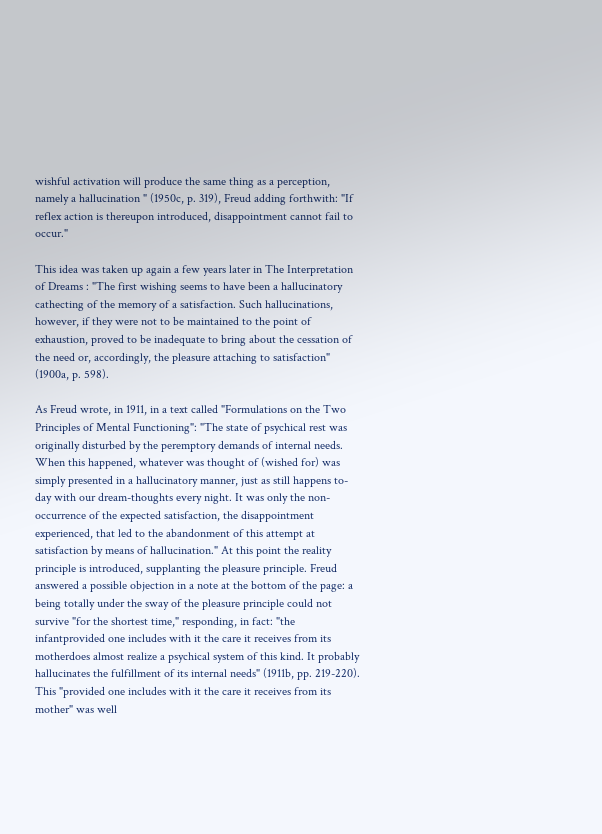wishful activation will produce the same thing as a perception, namely a hallucination " (1950c, p. 319), Freud adding forthwith: "If reflex action is thereupon introduced, disappointment cannot fail to occur."

This idea was taken up again a few years later in The Interpretation of Dreams : "The first wishing seems to have been a hallucinatory cathecting of the memory of a satisfaction. Such hallucinations, however, if they were not to be maintained to the point of exhaustion, proved to be inadequate to bring about the cessation of the need or, accordingly, the pleasure attaching to satisfaction" (1900a, p. 598).

As Freud wrote, in 1911, in a text called "Formulations on the Two Principles of Mental Functioning": "The state of psychical rest was originally disturbed by the peremptory demands of internal needs. When this happened, whatever was thought of (wished for) was simply presented in a hallucinatory manner, just as still happens to-day with our dream-thoughts every night. It was only the non-occurrence of the expected satisfaction, the disappointment experienced, that led to the abandonment of this attempt at satisfaction by means of hallucination." At this point the reality principle is introduced, supplanting the pleasure principle. Freud answered a possible objection in a note at the bottom of the page: a being totally under the sway of the pleasure principle could not survive "for the shortest time," responding, in fact: "the infantprovided one includes with it the care it receives from its motherdoes almost realize a psychical system of this kind. It probably hallucinates the fulfillment of its internal needs" (1911b, pp. 219-220). This "provided one includes with it the care it receives from its mother" was well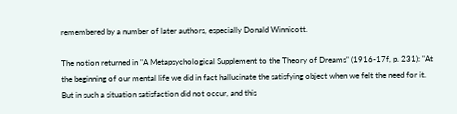remembered by a number of later authors, especially Donald Winnicott.

The notion returned in "A Metapsychological Supplement to the Theory of Dreams" (1916-17f, p. 231): "At the beginning of our mental life we did in fact hallucinate the satisfying object when we felt the need for it. But in such a situation satisfaction did not occur, and this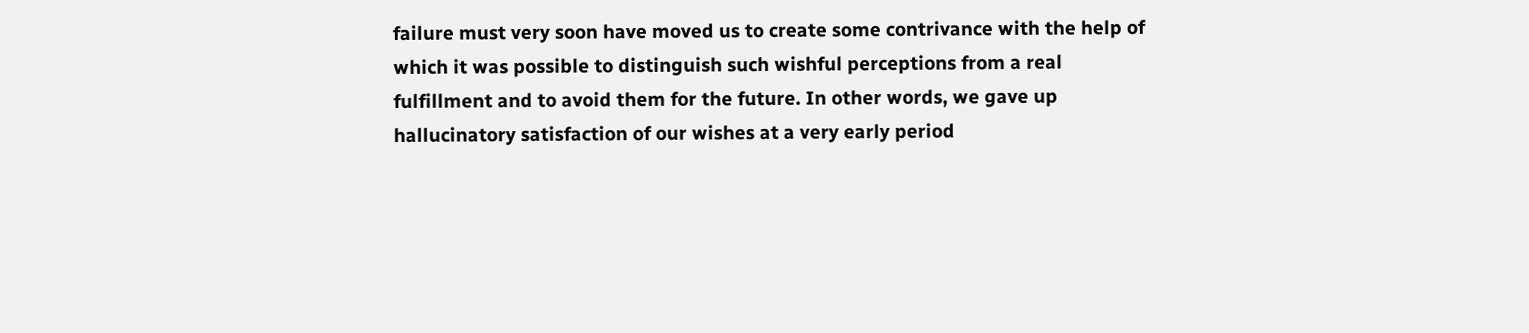failure must very soon have moved us to create some contrivance with the help of which it was possible to distinguish such wishful perceptions from a real fulfillment and to avoid them for the future. In other words, we gave up hallucinatory satisfaction of our wishes at a very early period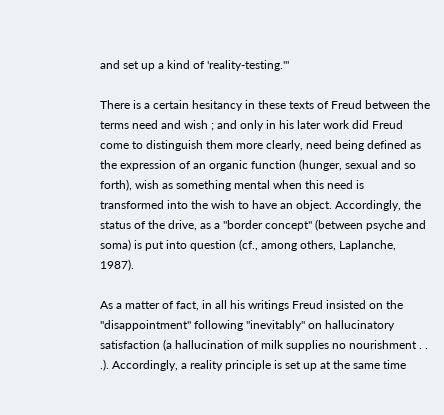and set up a kind of 'reality-testing."'

There is a certain hesitancy in these texts of Freud between the terms need and wish ; and only in his later work did Freud come to distinguish them more clearly, need being defined as the expression of an organic function (hunger, sexual and so forth), wish as something mental when this need is transformed into the wish to have an object. Accordingly, the status of the drive, as a "border concept" (between psyche and soma) is put into question (cf., among others, Laplanche, 1987).

As a matter of fact, in all his writings Freud insisted on the "disappointment" following "inevitably" on hallucinatory satisfaction (a hallucination of milk supplies no nourishment . . .). Accordingly, a reality principle is set up at the same time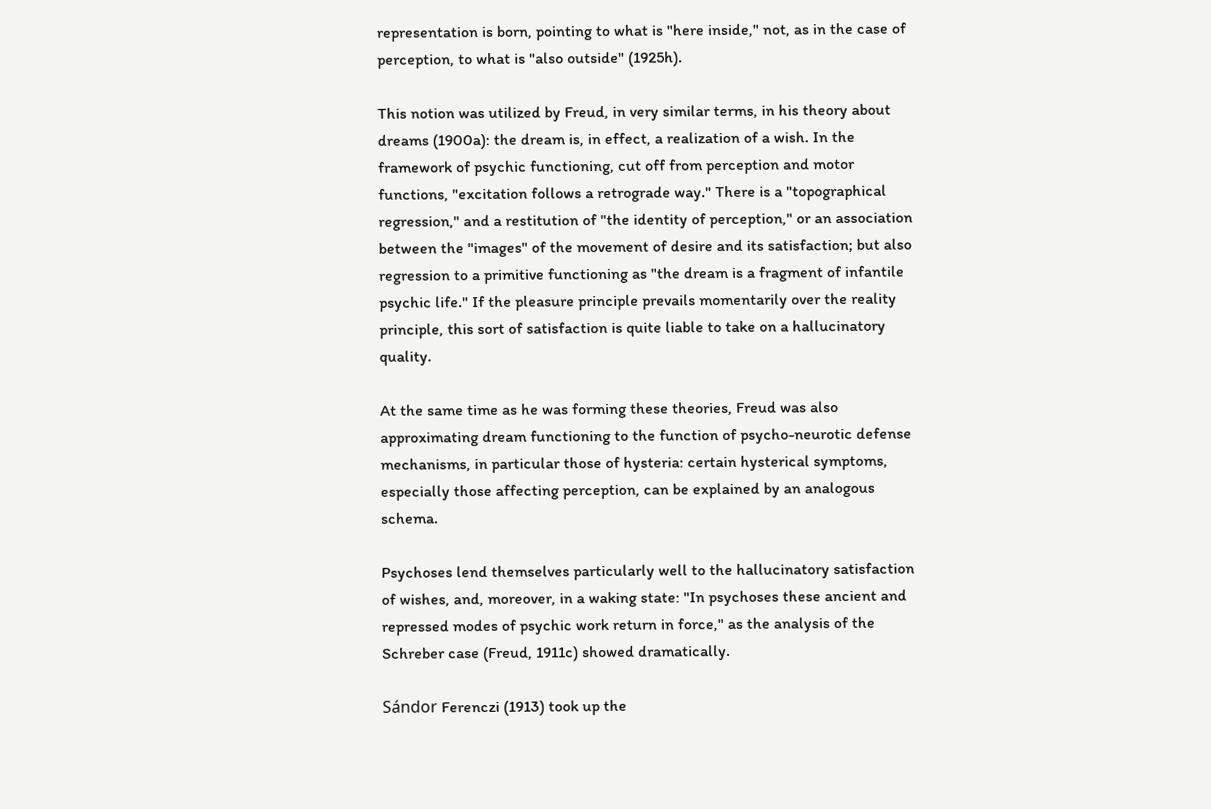representation is born, pointing to what is "here inside," not, as in the case of perception, to what is "also outside" (1925h).

This notion was utilized by Freud, in very similar terms, in his theory about dreams (1900a): the dream is, in effect, a realization of a wish. In the framework of psychic functioning, cut off from perception and motor functions, "excitation follows a retrograde way." There is a "topographical regression," and a restitution of "the identity of perception," or an association between the "images" of the movement of desire and its satisfaction; but also regression to a primitive functioning as "the dream is a fragment of infantile psychic life." If the pleasure principle prevails momentarily over the reality principle, this sort of satisfaction is quite liable to take on a hallucinatory quality.

At the same time as he was forming these theories, Freud was also approximating dream functioning to the function of psycho-neurotic defense mechanisms, in particular those of hysteria: certain hysterical symptoms, especially those affecting perception, can be explained by an analogous schema.

Psychoses lend themselves particularly well to the hallucinatory satisfaction of wishes, and, moreover, in a waking state: "In psychoses these ancient and repressed modes of psychic work return in force," as the analysis of the Schreber case (Freud, 1911c) showed dramatically.

Sándor Ferenczi (1913) took up the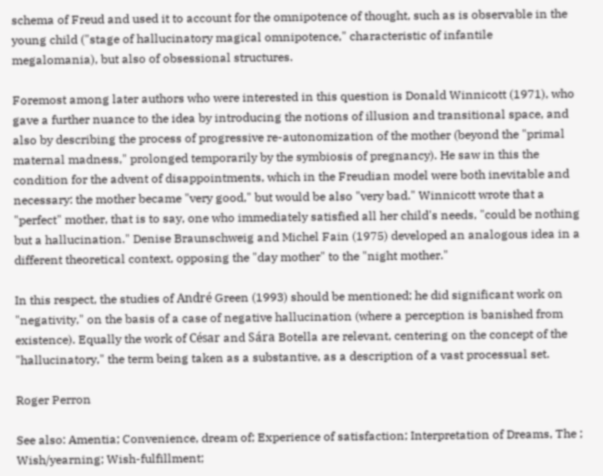schema of Freud and used it to account for the omnipotence of thought, such as is observable in the young child ("stage of hallucinatory magical omnipotence," characteristic of infantile megalomania), but also of obsessional structures.

Foremost among later authors who were interested in this question is Donald Winnicott (1971), who gave a further nuance to the idea by introducing the notions of illusion and transitional space, and also by describing the process of progressive re-autonomization of the mother (beyond the "primal maternal madness," prolonged temporarily by the symbiosis of pregnancy). He saw in this the condition for the advent of disappointments, which in the Freudian model were both inevitable and necessary: the mother became "very good," but would be also "very bad." Winnicott wrote that a "perfect" mother, that is to say, one who immediately satisfied all her child's needs, "could be nothing but a hallucination." Denise Braunschweig and Michel Fain (1975) developed an analogous idea in a different theoretical context, opposing the "day mother" to the "night mother."

In this respect, the studies of André Green (1993) should be mentioned; he did significant work on "negativity," on the basis of a case of negative hallucination (where a perception is banished from existence). Equally the work of César and Sára Botella are relevant, centering on the concept of the "hallucinatory," the term being taken as a substantive, as a description of a vast processual set.

Roger Perron

See also: Amentia; Convenience, dream of; Experience of satisfaction; Interpretation of Dreams, The ; Wish/yearning; Wish-fulfillment;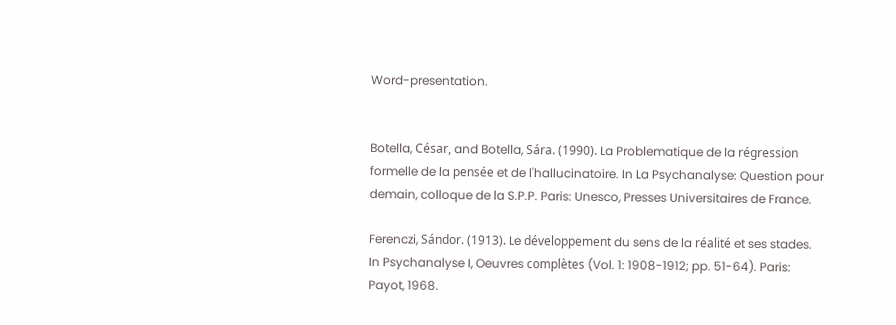Word-presentation.


Botella, César, and Botella, Sára. (1990). La Problematique de la régression formelle de la pensée et de l'hallucinatoire. In La Psychanalyse: Question pour demain, colloque de la S.P.P. Paris: Unesco, Presses Universitaires de France.

Ferenczi, Sándor. (1913). Le développement du sens de la réalité et ses stades. In Psychanalyse I, Oeuvres complètes (Vol. 1: 1908-1912; pp. 51-64). Paris: Payot, 1968.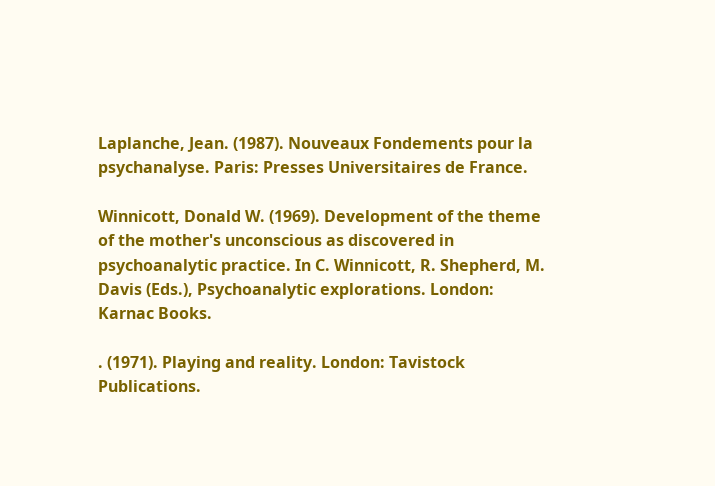Laplanche, Jean. (1987). Nouveaux Fondements pour la psychanalyse. Paris: Presses Universitaires de France.

Winnicott, Donald W. (1969). Development of the theme of the mother's unconscious as discovered in psychoanalytic practice. In C. Winnicott, R. Shepherd, M. Davis (Eds.), Psychoanalytic explorations. London: Karnac Books.

. (1971). Playing and reality. London: Tavistock Publications.